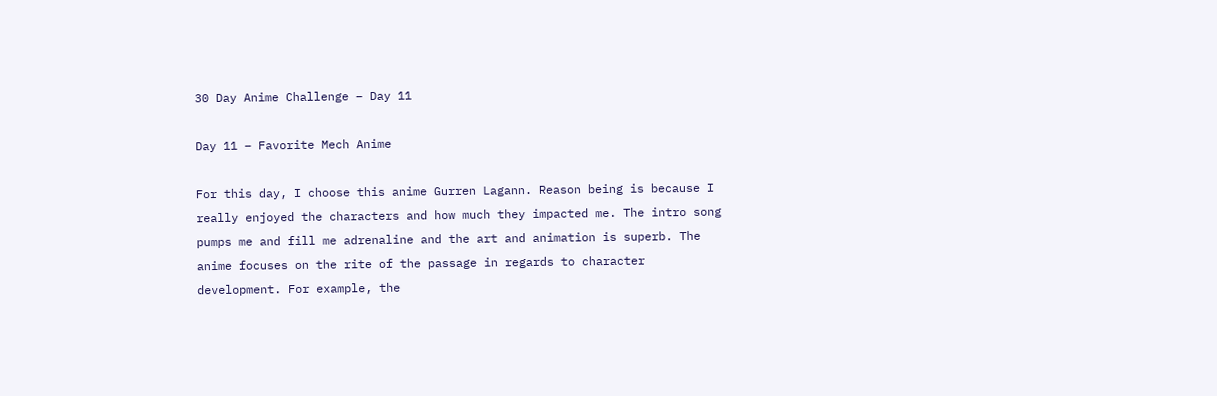30 Day Anime Challenge – Day 11

Day 11 – Favorite Mech Anime

For this day, I choose this anime Gurren Lagann. Reason being is because I really enjoyed the characters and how much they impacted me. The intro song pumps me and fill me adrenaline and the art and animation is superb. The anime focuses on the rite of the passage in regards to character development. For example, the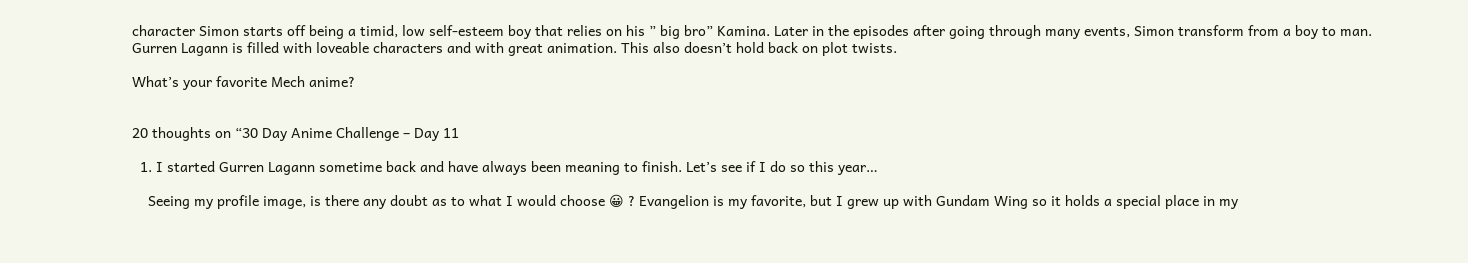character Simon starts off being a timid, low self-esteem boy that relies on his ” big bro” Kamina. Later in the episodes after going through many events, Simon transform from a boy to man. Gurren Lagann is filled with loveable characters and with great animation. This also doesn’t hold back on plot twists.

What’s your favorite Mech anime?


20 thoughts on “30 Day Anime Challenge – Day 11

  1. I started Gurren Lagann sometime back and have always been meaning to finish. Let’s see if I do so this year…

    Seeing my profile image, is there any doubt as to what I would choose 😀 ? Evangelion is my favorite, but I grew up with Gundam Wing so it holds a special place in my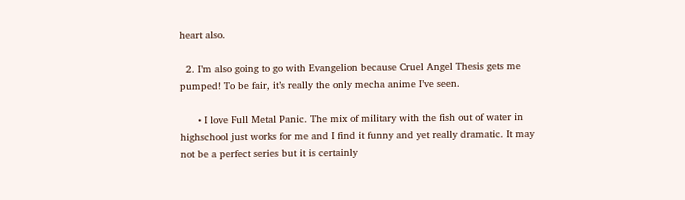heart also.

  2. I’m also going to go with Evangelion because Cruel Angel Thesis gets me pumped! To be fair, it’s really the only mecha anime I’ve seen.

      • I love Full Metal Panic. The mix of military with the fish out of water in highschool just works for me and I find it funny and yet really dramatic. It may not be a perfect series but it is certainly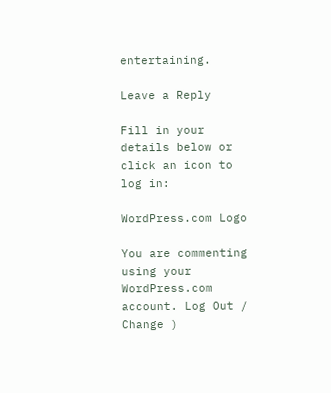entertaining.

Leave a Reply

Fill in your details below or click an icon to log in:

WordPress.com Logo

You are commenting using your WordPress.com account. Log Out /  Change )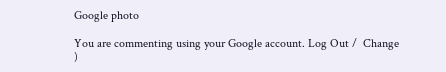Google photo

You are commenting using your Google account. Log Out /  Change )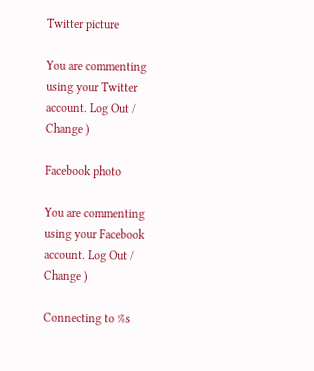Twitter picture

You are commenting using your Twitter account. Log Out /  Change )

Facebook photo

You are commenting using your Facebook account. Log Out /  Change )

Connecting to %s